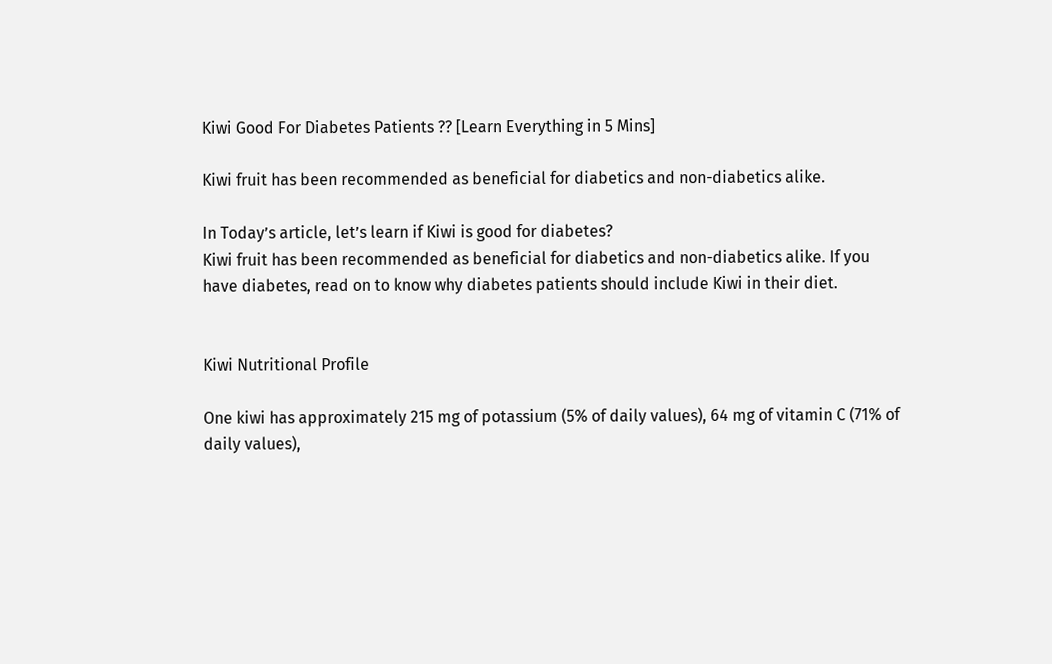Kiwi Good For Diabetes Patients ?? [Learn Everything in 5 Mins]

Kiwi fruit has been recommended as beneficial for diabetics and non-diabetics alike.

In Today’s article, let’s learn if Kiwi is good for diabetes?
Kiwi fruit has been recommended as beneficial for diabetics and non-diabetics alike. If you have diabetes, read on to know why diabetes patients should include Kiwi in their diet.


Kiwi Nutritional Profile

One kiwi has approximately 215 mg of potassium (5% of daily values), 64 mg of vitamin C (71% of daily values),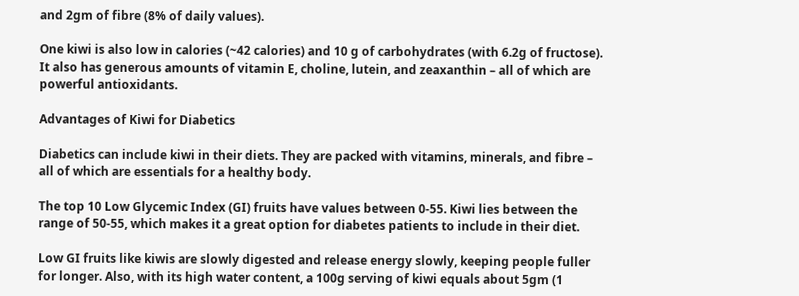and 2gm of fibre (8% of daily values).

One kiwi is also low in calories (~42 calories) and 10 g of carbohydrates (with 6.2g of fructose). It also has generous amounts of vitamin E, choline, lutein, and zeaxanthin – all of which are powerful antioxidants.

Advantages of Kiwi for Diabetics

Diabetics can include kiwi in their diets. They are packed with vitamins, minerals, and fibre – all of which are essentials for a healthy body.

The top 10 Low Glycemic Index (GI) fruits have values between 0-55. Kiwi lies between the range of 50-55, which makes it a great option for diabetes patients to include in their diet.

Low GI fruits like kiwis are slowly digested and release energy slowly, keeping people fuller for longer. Also, with its high water content, a 100g serving of kiwi equals about 5gm (1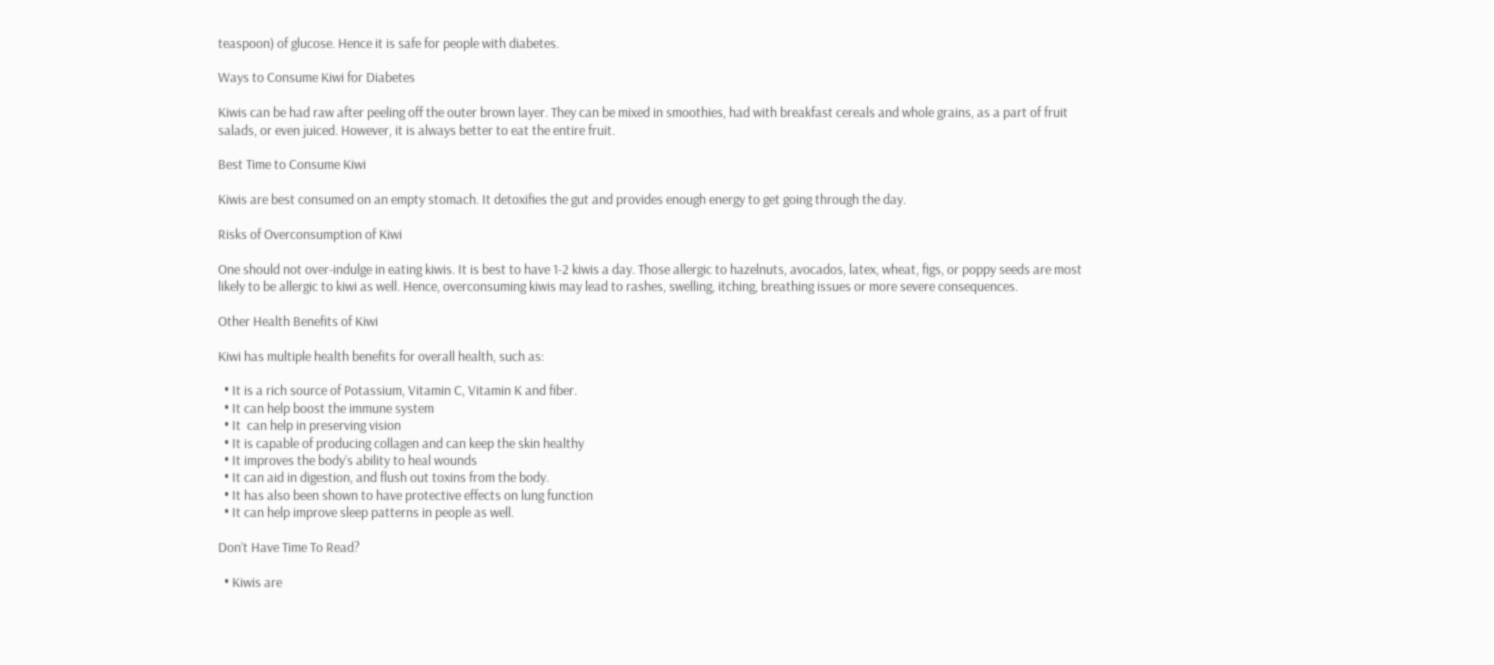teaspoon) of glucose. Hence it is safe for people with diabetes.

Ways to Consume Kiwi for Diabetes

Kiwis can be had raw after peeling off the outer brown layer. They can be mixed in smoothies, had with breakfast cereals and whole grains, as a part of fruit salads, or even juiced. However, it is always better to eat the entire fruit.

Best Time to Consume Kiwi

Kiwis are best consumed on an empty stomach. It detoxifies the gut and provides enough energy to get going through the day.

Risks of Overconsumption of Kiwi

One should not over-indulge in eating kiwis. It is best to have 1-2 kiwis a day. Those allergic to hazelnuts, avocados, latex, wheat, figs, or poppy seeds are most likely to be allergic to kiwi as well. Hence, overconsuming kiwis may lead to rashes, swelling, itching, breathing issues or more severe consequences.

Other Health Benefits of Kiwi

Kiwi has multiple health benefits for overall health, such as:

  • It is a rich source of Potassium, Vitamin C, Vitamin K and fiber.
  • It can help boost the immune system
  • It  can help in preserving vision
  • It is capable of producing collagen and can keep the skin healthy
  • It improves the body’s ability to heal wounds
  • It can aid in digestion, and flush out toxins from the body.
  • It has also been shown to have protective effects on lung function
  • It can help improve sleep patterns in people as well.

Don’t Have Time To Read?

  • Kiwis are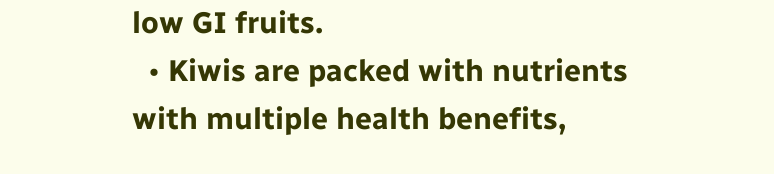low GI fruits.
  • Kiwis are packed with nutrients with multiple health benefits,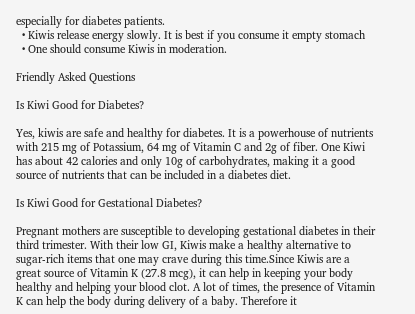especially for diabetes patients.
  • Kiwis release energy slowly. It is best if you consume it empty stomach
  • One should consume Kiwis in moderation.

Friendly Asked Questions

Is Kiwi Good for Diabetes?

Yes, kiwis are safe and healthy for diabetes. It is a powerhouse of nutrients with 215 mg of Potassium, 64 mg of Vitamin C and 2g of fiber. One Kiwi has about 42 calories and only 10g of carbohydrates, making it a good source of nutrients that can be included in a diabetes diet.

Is Kiwi Good for Gestational Diabetes?

Pregnant mothers are susceptible to developing gestational diabetes in their third trimester. With their low GI, Kiwis make a healthy alternative to sugar-rich items that one may crave during this time.Since Kiwis are a great source of Vitamin K (27.8 mcg), it can help in keeping your body healthy and helping your blood clot. A lot of times, the presence of Vitamin K can help the body during delivery of a baby. Therefore it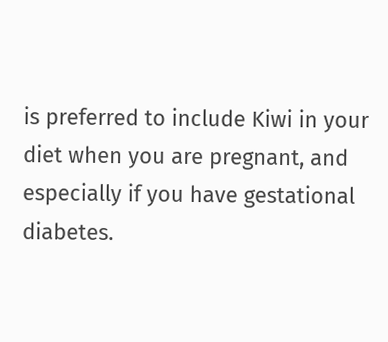is preferred to include Kiwi in your diet when you are pregnant, and especially if you have gestational diabetes.